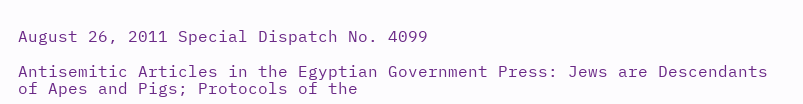August 26, 2011 Special Dispatch No. 4099

Antisemitic Articles in the Egyptian Government Press: Jews are Descendants of Apes and Pigs; Protocols of the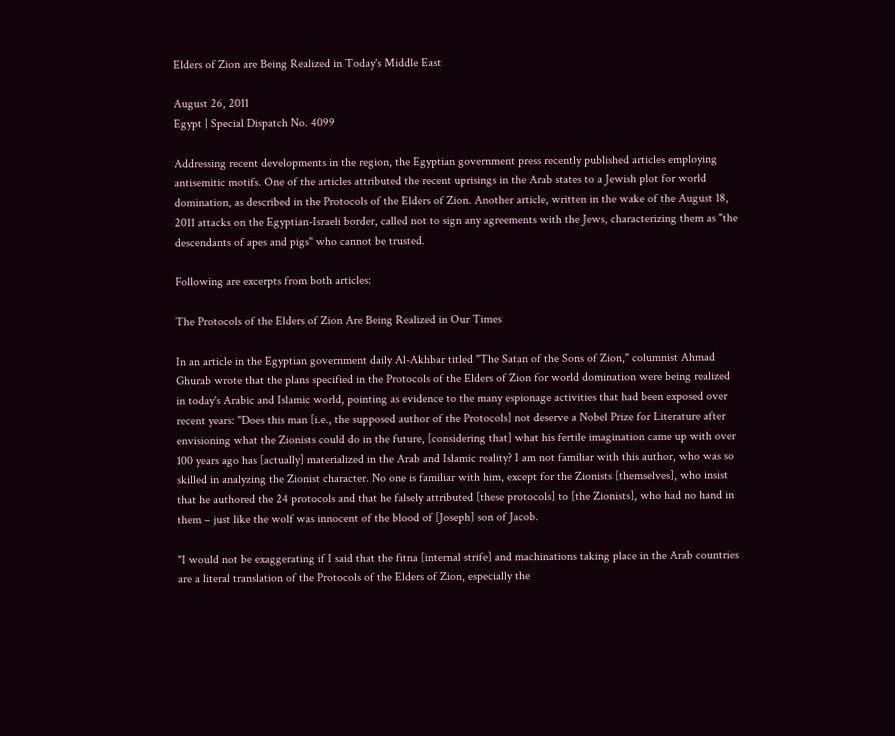Elders of Zion are Being Realized in Today's Middle East

August 26, 2011
Egypt | Special Dispatch No. 4099

Addressing recent developments in the region, the Egyptian government press recently published articles employing antisemitic motifs. One of the articles attributed the recent uprisings in the Arab states to a Jewish plot for world domination, as described in the Protocols of the Elders of Zion. Another article, written in the wake of the August 18, 2011 attacks on the Egyptian-Israeli border, called not to sign any agreements with the Jews, characterizing them as "the descendants of apes and pigs" who cannot be trusted.

Following are excerpts from both articles:

The Protocols of the Elders of Zion Are Being Realized in Our Times

In an article in the Egyptian government daily Al-Akhbar titled "The Satan of the Sons of Zion," columnist Ahmad Ghurab wrote that the plans specified in the Protocols of the Elders of Zion for world domination were being realized in today's Arabic and Islamic world, pointing as evidence to the many espionage activities that had been exposed over recent years: "Does this man [i.e., the supposed author of the Protocols] not deserve a Nobel Prize for Literature after envisioning what the Zionists could do in the future, [considering that] what his fertile imagination came up with over 100 years ago has [actually] materialized in the Arab and Islamic reality? I am not familiar with this author, who was so skilled in analyzing the Zionist character. No one is familiar with him, except for the Zionists [themselves], who insist that he authored the 24 protocols and that he falsely attributed [these protocols] to [the Zionists], who had no hand in them – just like the wolf was innocent of the blood of [Joseph] son of Jacob.

"I would not be exaggerating if I said that the fitna [internal strife] and machinations taking place in the Arab countries are a literal translation of the Protocols of the Elders of Zion, especially the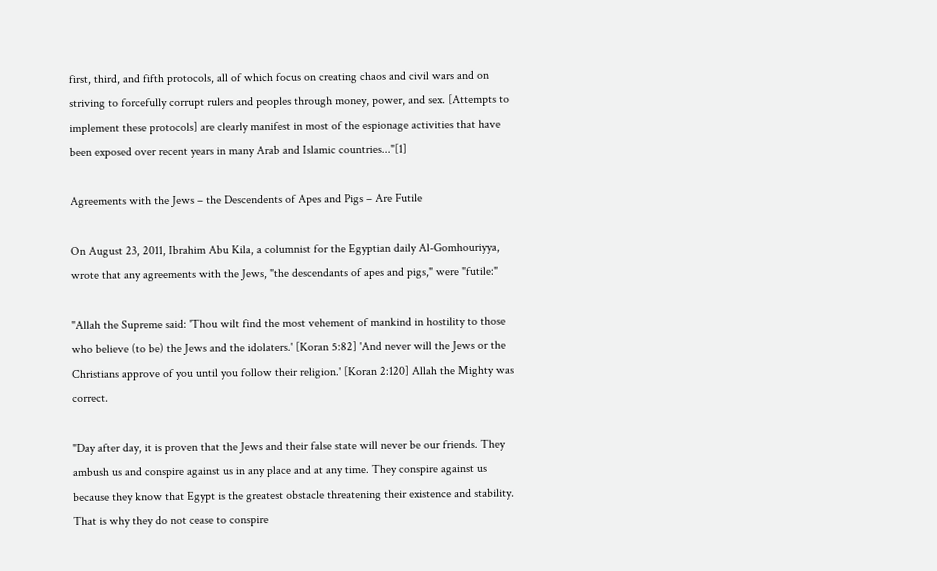first, third, and fifth protocols, all of which focus on creating chaos and civil wars and on striving to forcefully corrupt rulers and peoples through money, power, and sex. [Attempts to implement these protocols] are clearly manifest in most of the espionage activities that have been exposed over recent years in many Arab and Islamic countries..."[1]

Agreements with the Jews – the Descendents of Apes and Pigs – Are Futile

On August 23, 2011, Ibrahim Abu Kila, a columnist for the Egyptian daily Al-Gomhouriyya, wrote that any agreements with the Jews, "the descendants of apes and pigs," were "futile:"

"Allah the Supreme said: 'Thou wilt find the most vehement of mankind in hostility to those who believe (to be) the Jews and the idolaters.' [Koran 5:82] 'And never will the Jews or the Christians approve of you until you follow their religion.' [Koran 2:120] Allah the Mighty was correct.

"Day after day, it is proven that the Jews and their false state will never be our friends. They ambush us and conspire against us in any place and at any time. They conspire against us because they know that Egypt is the greatest obstacle threatening their existence and stability. That is why they do not cease to conspire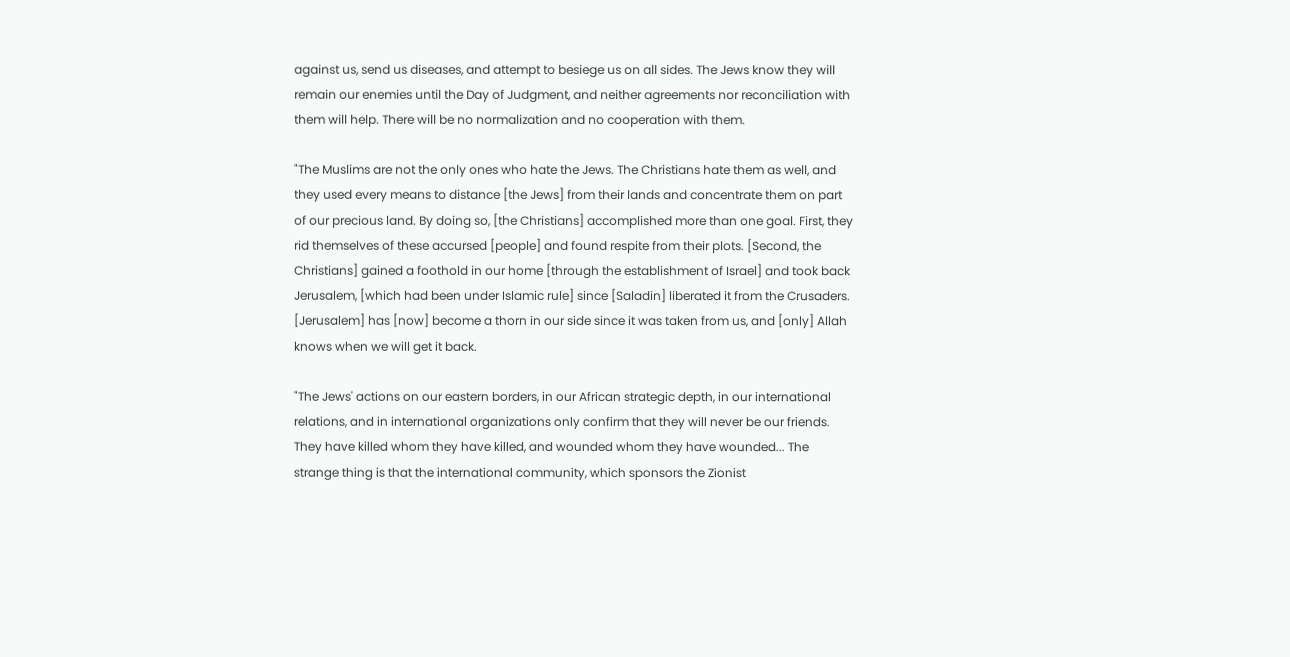against us, send us diseases, and attempt to besiege us on all sides. The Jews know they will remain our enemies until the Day of Judgment, and neither agreements nor reconciliation with them will help. There will be no normalization and no cooperation with them.

"The Muslims are not the only ones who hate the Jews. The Christians hate them as well, and they used every means to distance [the Jews] from their lands and concentrate them on part of our precious land. By doing so, [the Christians] accomplished more than one goal. First, they rid themselves of these accursed [people] and found respite from their plots. [Second, the Christians] gained a foothold in our home [through the establishment of Israel] and took back Jerusalem, [which had been under Islamic rule] since [Saladin] liberated it from the Crusaders. [Jerusalem] has [now] become a thorn in our side since it was taken from us, and [only] Allah knows when we will get it back.

"The Jews' actions on our eastern borders, in our African strategic depth, in our international relations, and in international organizations only confirm that they will never be our friends. They have killed whom they have killed, and wounded whom they have wounded... The strange thing is that the international community, which sponsors the Zionist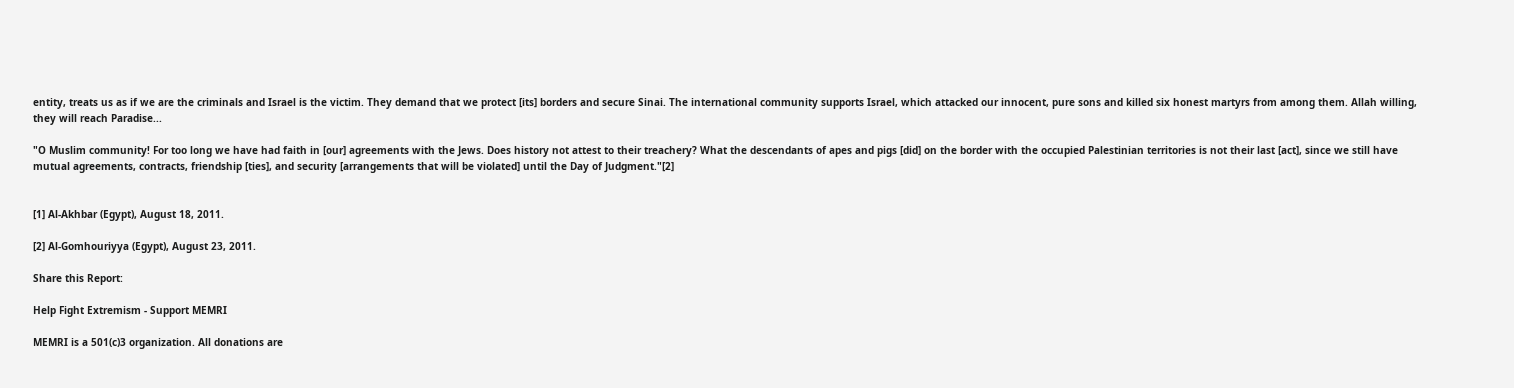entity, treats us as if we are the criminals and Israel is the victim. They demand that we protect [its] borders and secure Sinai. The international community supports Israel, which attacked our innocent, pure sons and killed six honest martyrs from among them. Allah willing, they will reach Paradise...

"O Muslim community! For too long we have had faith in [our] agreements with the Jews. Does history not attest to their treachery? What the descendants of apes and pigs [did] on the border with the occupied Palestinian territories is not their last [act], since we still have mutual agreements, contracts, friendship [ties], and security [arrangements that will be violated] until the Day of Judgment."[2]


[1] Al-Akhbar (Egypt), August 18, 2011.

[2] Al-Gomhouriyya (Egypt), August 23, 2011.

Share this Report:

Help Fight Extremism - Support MEMRI

MEMRI is a 501(c)3 organization. All donations are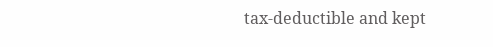tax-deductible and kept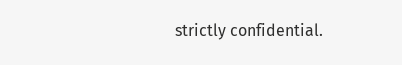strictly confidential.